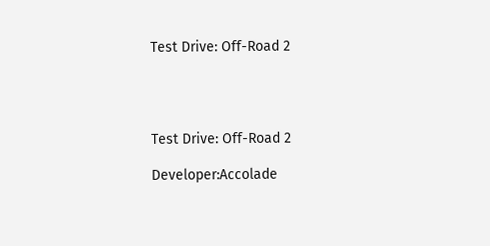Test Drive: Off-Road 2




Test Drive: Off-Road 2

Developer:Accolade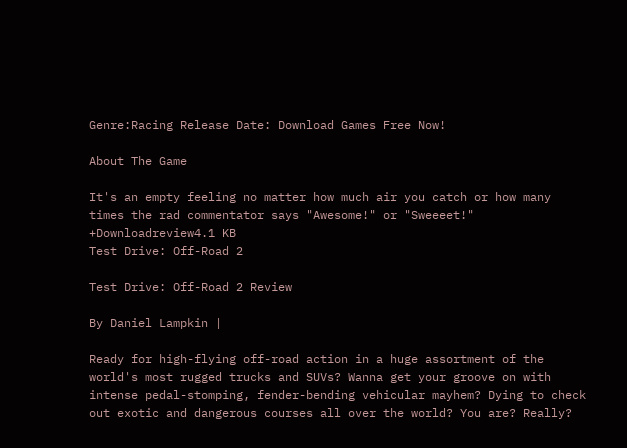Genre:Racing Release Date: Download Games Free Now!

About The Game

It's an empty feeling no matter how much air you catch or how many times the rad commentator says "Awesome!" or "Sweeeet!"
+Downloadreview4.1 KB
Test Drive: Off-Road 2

Test Drive: Off-Road 2 Review

By Daniel Lampkin |

Ready for high-flying off-road action in a huge assortment of the world's most rugged trucks and SUVs? Wanna get your groove on with intense pedal-stomping, fender-bending vehicular mayhem? Dying to check out exotic and dangerous courses all over the world? You are? Really?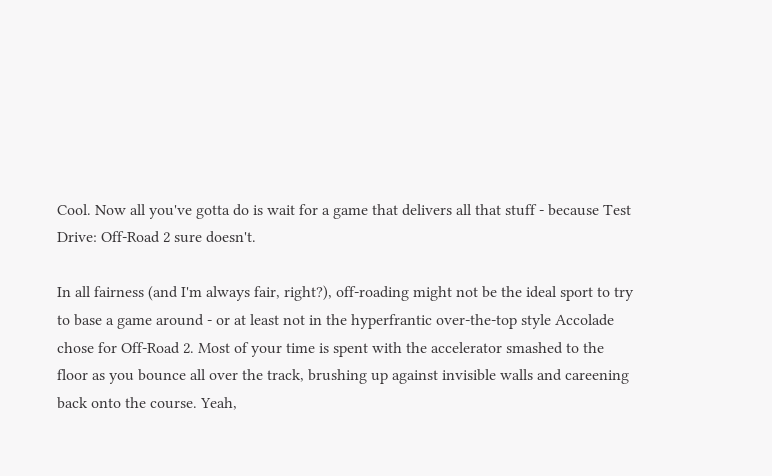Cool. Now all you've gotta do is wait for a game that delivers all that stuff - because Test Drive: Off-Road 2 sure doesn't.

In all fairness (and I'm always fair, right?), off-roading might not be the ideal sport to try to base a game around - or at least not in the hyperfrantic over-the-top style Accolade chose for Off-Road 2. Most of your time is spent with the accelerator smashed to the floor as you bounce all over the track, brushing up against invisible walls and careening back onto the course. Yeah,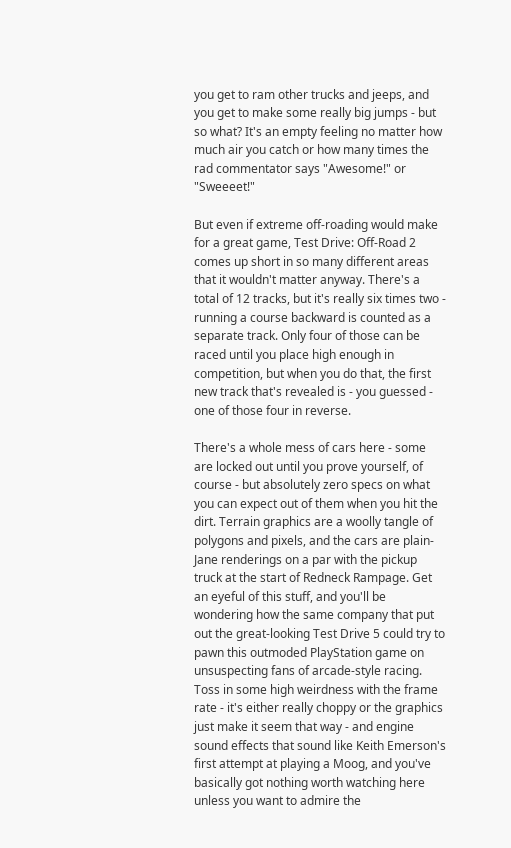you get to ram other trucks and jeeps, and you get to make some really big jumps - but so what? It's an empty feeling no matter how much air you catch or how many times the rad commentator says "Awesome!" or "Sweeeet!"

But even if extreme off-roading would make for a great game, Test Drive: Off-Road 2 comes up short in so many different areas that it wouldn't matter anyway. There's a total of 12 tracks, but it's really six times two - running a course backward is counted as a separate track. Only four of those can be raced until you place high enough in competition, but when you do that, the first new track that's revealed is - you guessed - one of those four in reverse.

There's a whole mess of cars here - some are locked out until you prove yourself, of course - but absolutely zero specs on what you can expect out of them when you hit the dirt. Terrain graphics are a woolly tangle of polygons and pixels, and the cars are plain-Jane renderings on a par with the pickup truck at the start of Redneck Rampage. Get an eyeful of this stuff, and you'll be wondering how the same company that put out the great-looking Test Drive 5 could try to pawn this outmoded PlayStation game on unsuspecting fans of arcade-style racing. Toss in some high weirdness with the frame rate - it's either really choppy or the graphics just make it seem that way - and engine sound effects that sound like Keith Emerson's first attempt at playing a Moog, and you've basically got nothing worth watching here unless you want to admire the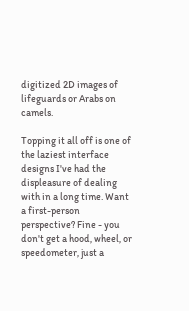digitized 2D images of lifeguards or Arabs on camels.

Topping it all off is one of the laziest interface designs I've had the displeasure of dealing with in a long time. Want a first-person perspective? Fine - you don't get a hood, wheel, or speedometer, just a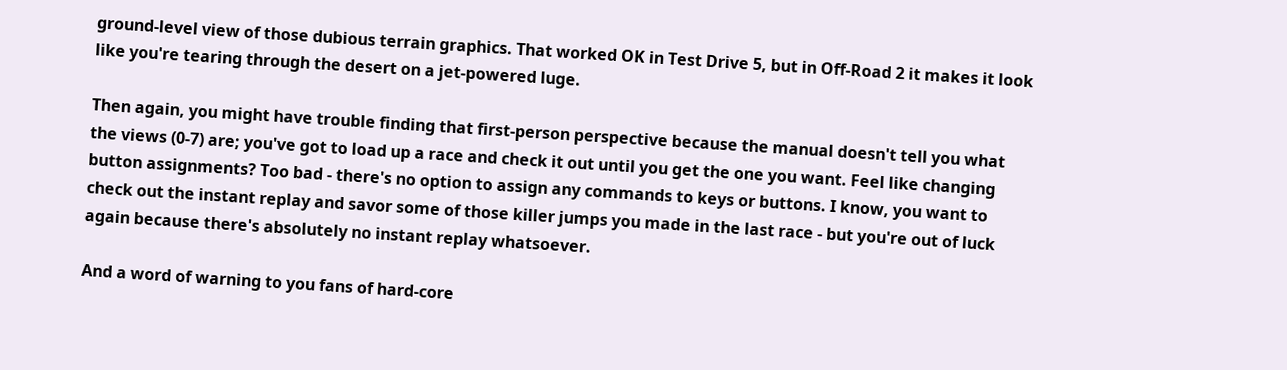ground-level view of those dubious terrain graphics. That worked OK in Test Drive 5, but in Off-Road 2 it makes it look like you're tearing through the desert on a jet-powered luge.

Then again, you might have trouble finding that first-person perspective because the manual doesn't tell you what the views (0-7) are; you've got to load up a race and check it out until you get the one you want. Feel like changing button assignments? Too bad - there's no option to assign any commands to keys or buttons. I know, you want to check out the instant replay and savor some of those killer jumps you made in the last race - but you're out of luck again because there's absolutely no instant replay whatsoever.

And a word of warning to you fans of hard-core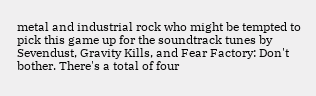metal and industrial rock who might be tempted to pick this game up for the soundtrack tunes by Sevendust, Gravity Kills, and Fear Factory: Don't bother. There's a total of four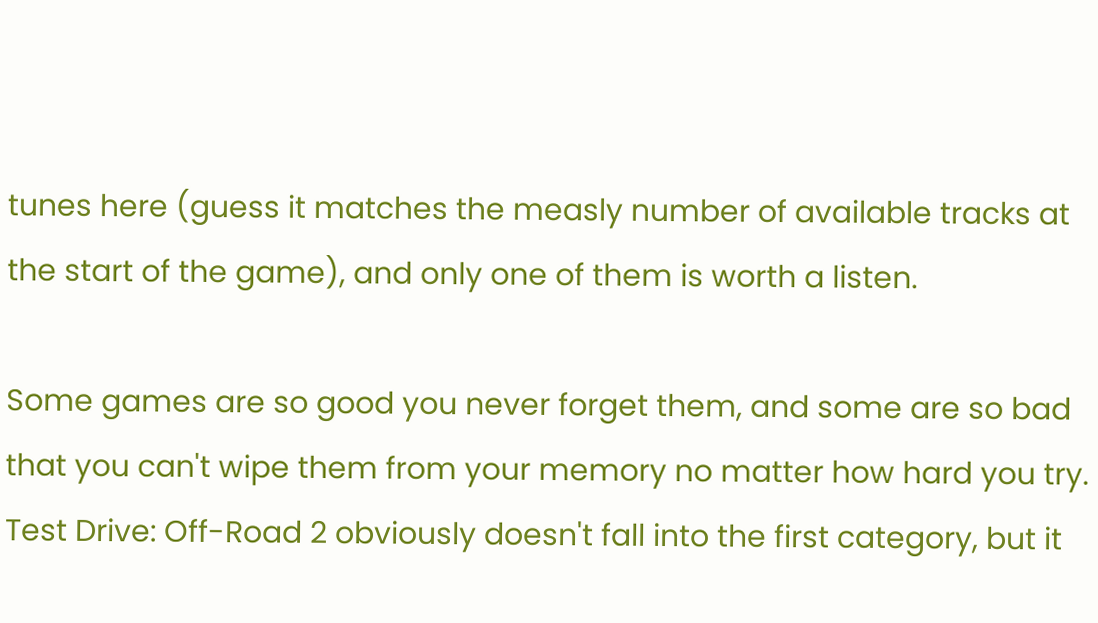tunes here (guess it matches the measly number of available tracks at the start of the game), and only one of them is worth a listen.

Some games are so good you never forget them, and some are so bad that you can't wipe them from your memory no matter how hard you try. Test Drive: Off-Road 2 obviously doesn't fall into the first category, but it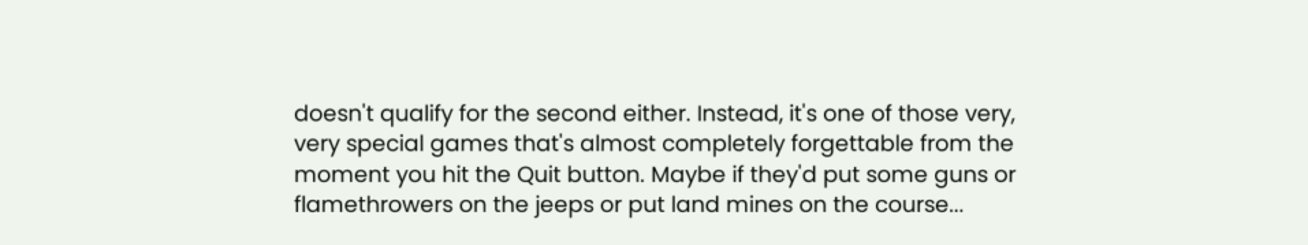doesn't qualify for the second either. Instead, it's one of those very, very special games that's almost completely forgettable from the moment you hit the Quit button. Maybe if they'd put some guns or flamethrowers on the jeeps or put land mines on the course...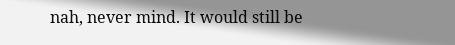nah, never mind. It would still be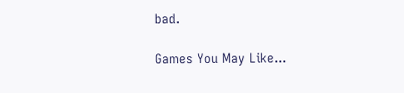bad.

Games You May Like...